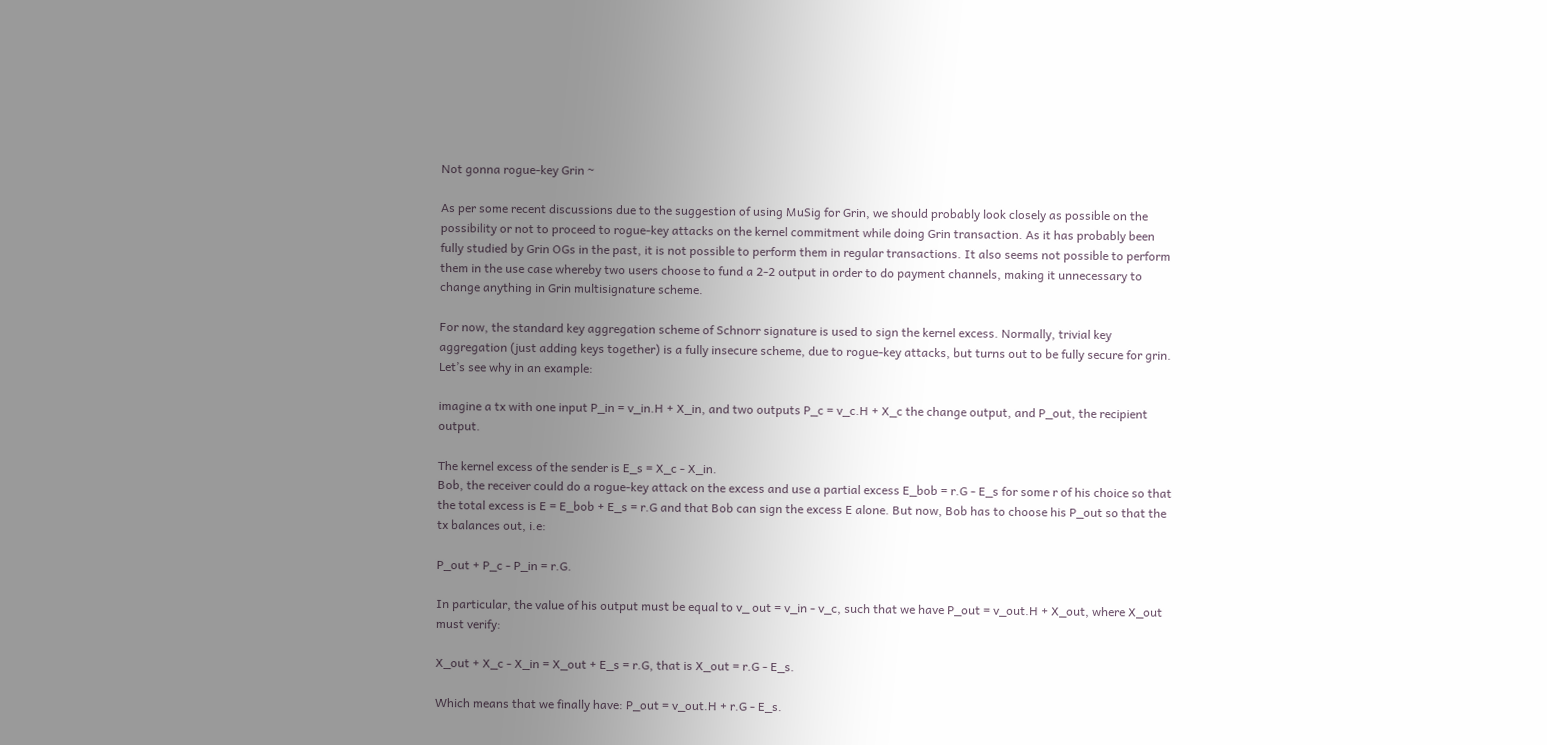Not gonna rogue-key Grin ~

As per some recent discussions due to the suggestion of using MuSig for Grin, we should probably look closely as possible on the possibility or not to proceed to rogue-key attacks on the kernel commitment while doing Grin transaction. As it has probably been fully studied by Grin OGs in the past, it is not possible to perform them in regular transactions. It also seems not possible to perform them in the use case whereby two users choose to fund a 2-2 output in order to do payment channels, making it unnecessary to change anything in Grin multisignature scheme.

For now, the standard key aggregation scheme of Schnorr signature is used to sign the kernel excess. Normally, trivial key aggregation (just adding keys together) is a fully insecure scheme, due to rogue-key attacks, but turns out to be fully secure for grin. Let’s see why in an example:

imagine a tx with one input P_in = v_in.H + X_in, and two outputs P_c = v_c.H + X_c the change output, and P_out, the recipient output.

The kernel excess of the sender is E_s = X_c - X_in.
Bob, the receiver could do a rogue-key attack on the excess and use a partial excess E_bob = r.G - E_s for some r of his choice so that the total excess is E = E_bob + E_s = r.G and that Bob can sign the excess E alone. But now, Bob has to choose his P_out so that the tx balances out, i.e:

P_out + P_c - P_in = r.G.

In particular, the value of his output must be equal to v_ out = v_in - v_c, such that we have P_out = v_out.H + X_out, where X_out must verify:

X_out + X_c - X_in = X_out + E_s = r.G, that is X_out = r.G - E_s.

Which means that we finally have: P_out = v_out.H + r.G - E_s.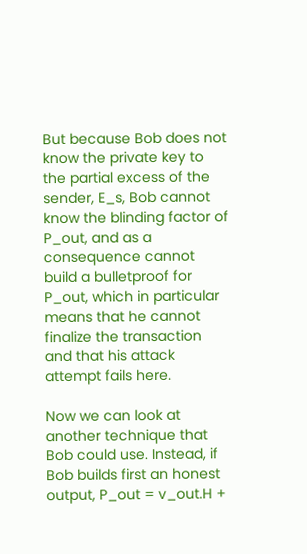But because Bob does not know the private key to the partial excess of the sender, E_s, Bob cannot know the blinding factor of P_out, and as a consequence cannot build a bulletproof for P_out, which in particular means that he cannot finalize the transaction and that his attack attempt fails here.

Now we can look at another technique that Bob could use. Instead, if Bob builds first an honest output, P_out = v_out.H +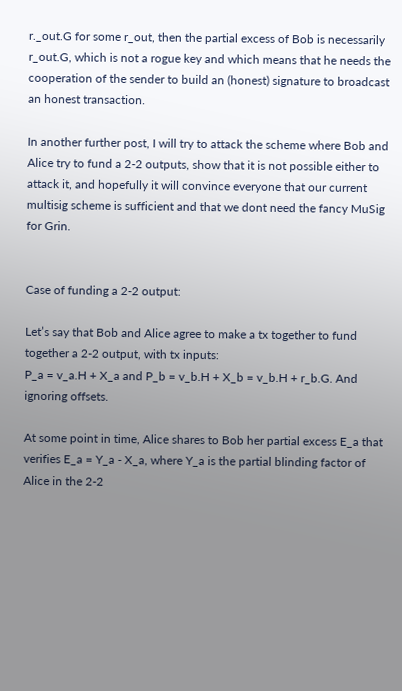r._out.G for some r_out, then the partial excess of Bob is necessarily r_out.G, which is not a rogue key and which means that he needs the cooperation of the sender to build an (honest) signature to broadcast an honest transaction.

In another further post, I will try to attack the scheme where Bob and Alice try to fund a 2-2 outputs, show that it is not possible either to attack it, and hopefully it will convince everyone that our current multisig scheme is sufficient and that we dont need the fancy MuSig for Grin.


Case of funding a 2-2 output:

Let’s say that Bob and Alice agree to make a tx together to fund together a 2-2 output, with tx inputs:
P_a = v_a.H + X_a and P_b = v_b.H + X_b = v_b.H + r_b.G. And ignoring offsets.

At some point in time, Alice shares to Bob her partial excess E_a that verifies E_a = Y_a - X_a, where Y_a is the partial blinding factor of Alice in the 2-2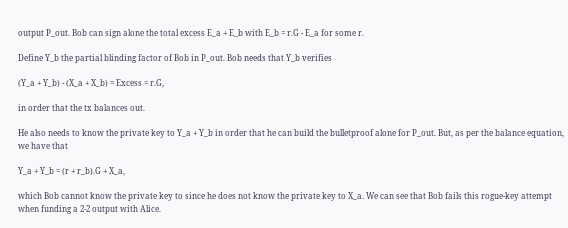output P_out. Bob can sign alone the total excess E_a + E_b with E_b = r.G - E_a for some r.

Define Y_b the partial blinding factor of Bob in P_out. Bob needs that Y_b verifies

(Y_a + Y_b) - (X_a + X_b) = Excess = r.G,

in order that the tx balances out.

He also needs to know the private key to Y_a + Y_b in order that he can build the bulletproof alone for P_out. But, as per the balance equation, we have that

Y_a + Y_b = (r + r_b).G + X_a,

which Bob cannot know the private key to since he does not know the private key to X_a. We can see that Bob fails this rogue-key attempt when funding a 2-2 output with Alice.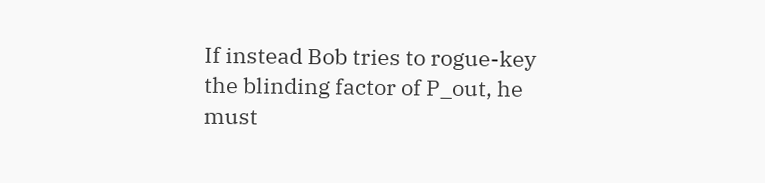If instead Bob tries to rogue-key the blinding factor of P_out, he must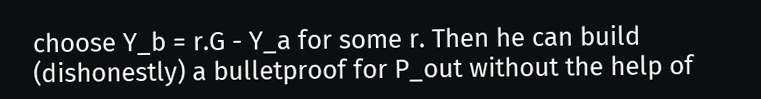choose Y_b = r.G - Y_a for some r. Then he can build (dishonestly) a bulletproof for P_out without the help of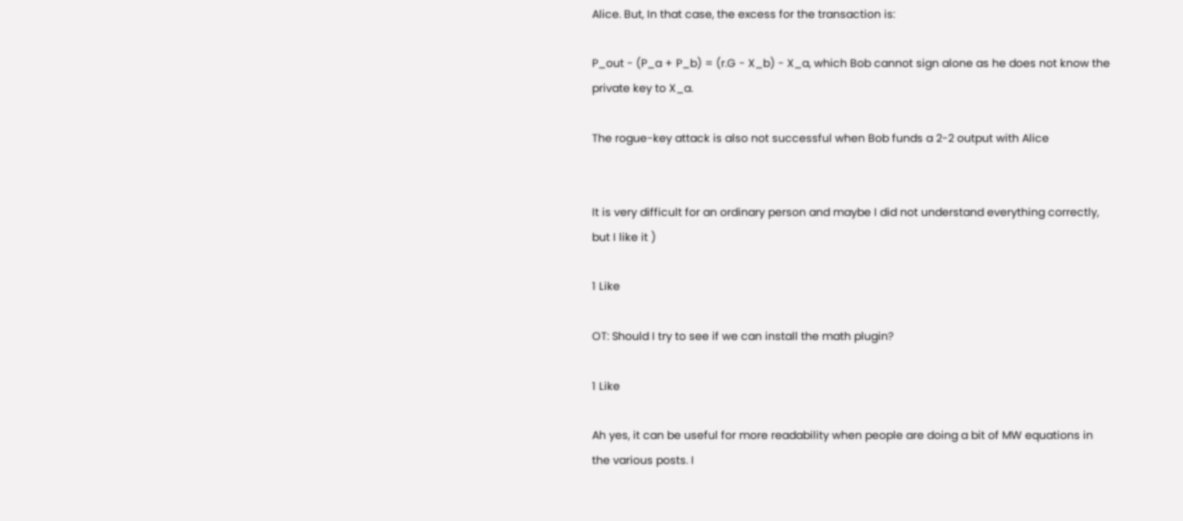Alice. But, In that case, the excess for the transaction is:

P_out - (P_a + P_b) = (r.G - X_b) - X_a, which Bob cannot sign alone as he does not know the private key to X_a.

The rogue-key attack is also not successful when Bob funds a 2-2 output with Alice


It is very difficult for an ordinary person and maybe I did not understand everything correctly, but I like it )

1 Like

OT: Should I try to see if we can install the math plugin?

1 Like

Ah yes, it can be useful for more readability when people are doing a bit of MW equations in the various posts. I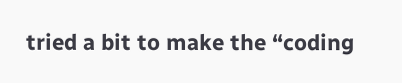tried a bit to make the “coding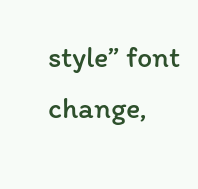style” font change,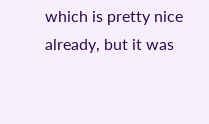which is pretty nice already, but it was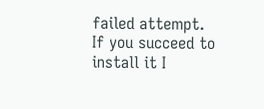failed attempt.
If you succeed to install it I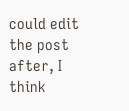could edit the post after, I think